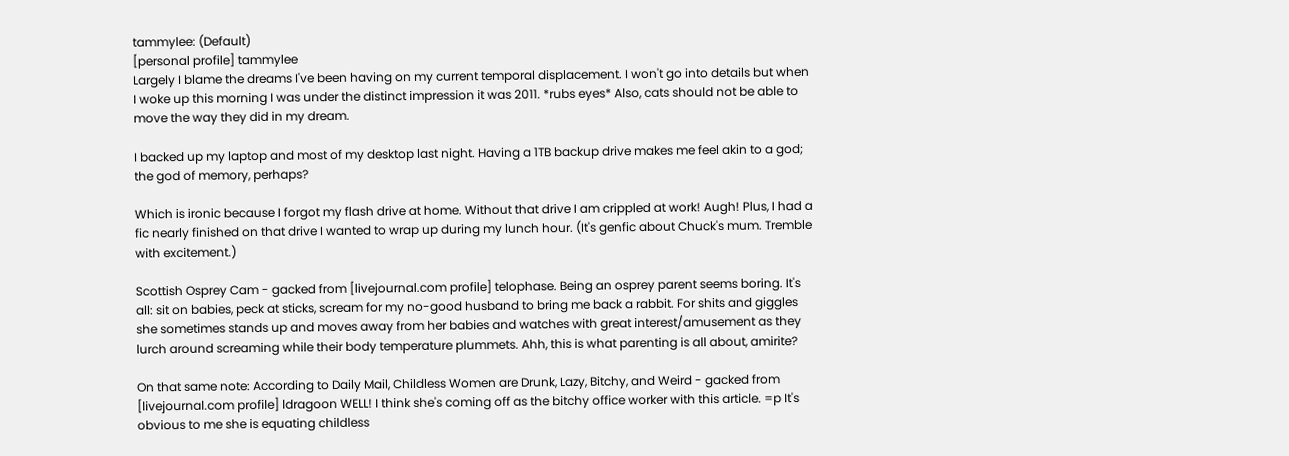tammylee: (Default)
[personal profile] tammylee
Largely I blame the dreams I've been having on my current temporal displacement. I won't go into details but when I woke up this morning I was under the distinct impression it was 2011. *rubs eyes* Also, cats should not be able to move the way they did in my dream.

I backed up my laptop and most of my desktop last night. Having a 1TB backup drive makes me feel akin to a god; the god of memory, perhaps?

Which is ironic because I forgot my flash drive at home. Without that drive I am crippled at work! Augh! Plus, I had a fic nearly finished on that drive I wanted to wrap up during my lunch hour. (It's genfic about Chuck's mum. Tremble with excitement.)

Scottish Osprey Cam - gacked from [livejournal.com profile] telophase. Being an osprey parent seems boring. It's all: sit on babies, peck at sticks, scream for my no-good husband to bring me back a rabbit. For shits and giggles she sometimes stands up and moves away from her babies and watches with great interest/amusement as they lurch around screaming while their body temperature plummets. Ahh, this is what parenting is all about, amirite?

On that same note: According to Daily Mail, Childless Women are Drunk, Lazy, Bitchy, and Weird - gacked from [livejournal.com profile] ldragoon WELL! I think she's coming off as the bitchy office worker with this article. =p It's obvious to me she is equating childless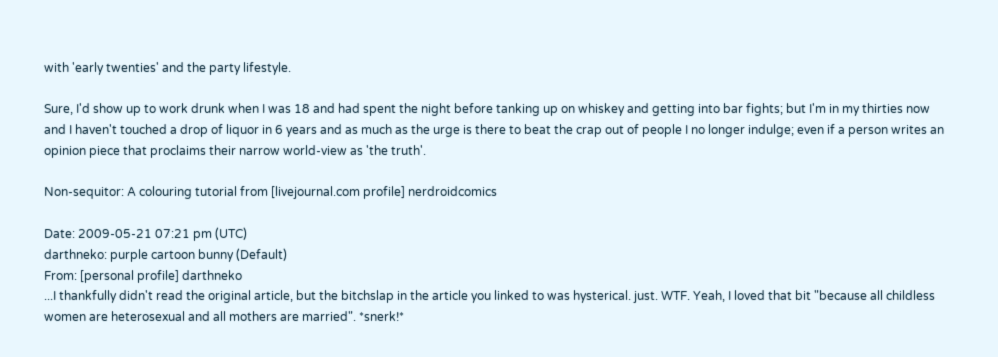with 'early twenties' and the party lifestyle.

Sure, I'd show up to work drunk when I was 18 and had spent the night before tanking up on whiskey and getting into bar fights; but I'm in my thirties now and I haven't touched a drop of liquor in 6 years and as much as the urge is there to beat the crap out of people I no longer indulge; even if a person writes an opinion piece that proclaims their narrow world-view as 'the truth'.

Non-sequitor: A colouring tutorial from [livejournal.com profile] nerdroidcomics

Date: 2009-05-21 07:21 pm (UTC)
darthneko: purple cartoon bunny (Default)
From: [personal profile] darthneko
...I thankfully didn't read the original article, but the bitchslap in the article you linked to was hysterical. just. WTF. Yeah, I loved that bit "because all childless women are heterosexual and all mothers are married". *snerk!*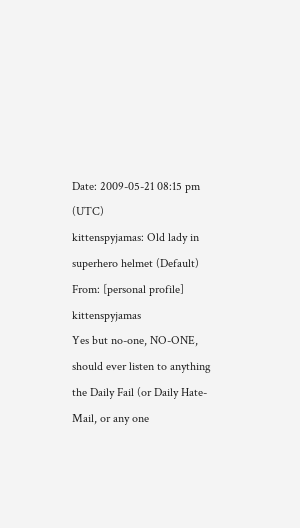Date: 2009-05-21 08:15 pm (UTC)
kittenspyjamas: Old lady in superhero helmet (Default)
From: [personal profile] kittenspyjamas
Yes but no-one, NO-ONE, should ever listen to anything the Daily Fail (or Daily Hate-Mail, or any one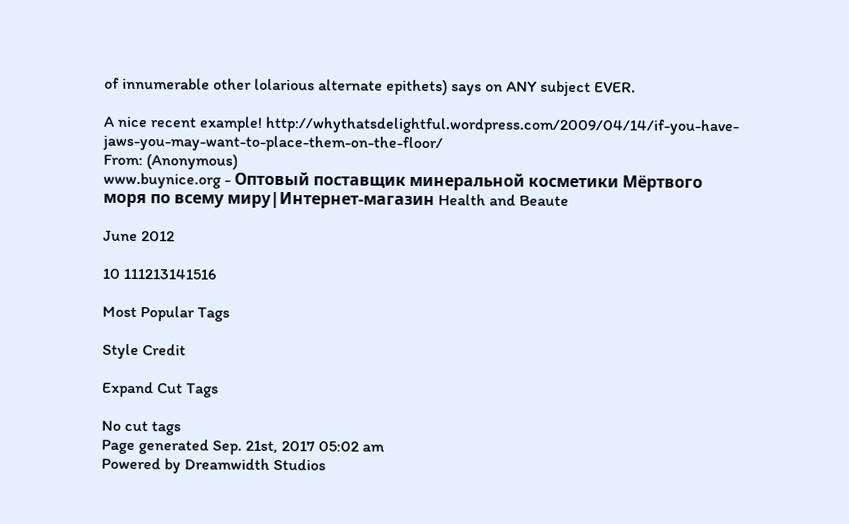of innumerable other lolarious alternate epithets) says on ANY subject EVER.

A nice recent example! http://whythatsdelightful.wordpress.com/2009/04/14/if-you-have-jaws-you-may-want-to-place-them-on-the-floor/
From: (Anonymous)
www.buynice.org - Оптовый поставщик минеральной косметики Мёртвого моря по всему миру|Интернет-магазин Health and Beaute

June 2012

10 111213141516

Most Popular Tags

Style Credit

Expand Cut Tags

No cut tags
Page generated Sep. 21st, 2017 05:02 am
Powered by Dreamwidth Studios